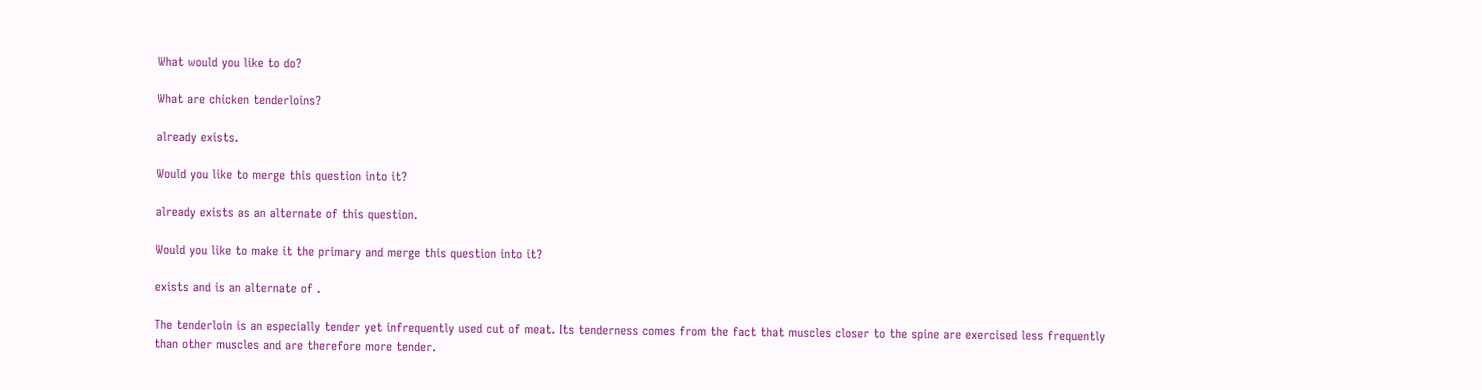What would you like to do?

What are chicken tenderloins?

already exists.

Would you like to merge this question into it?

already exists as an alternate of this question.

Would you like to make it the primary and merge this question into it?

exists and is an alternate of .

The tenderloin is an especially tender yet infrequently used cut of meat. Its tenderness comes from the fact that muscles closer to the spine are exercised less frequently than other muscles and are therefore more tender.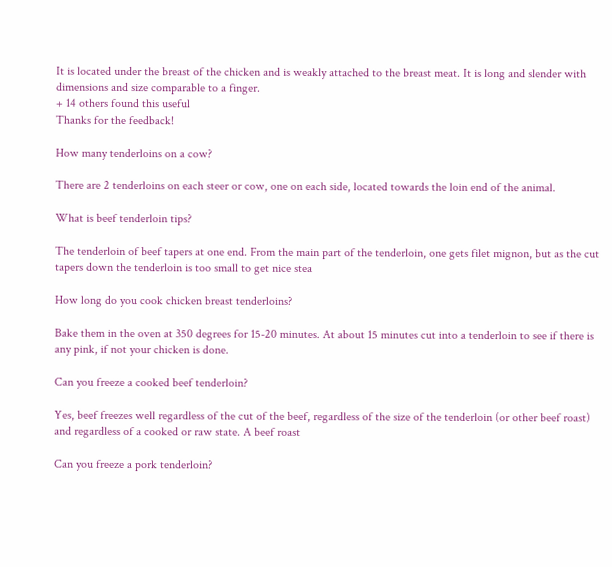It is located under the breast of the chicken and is weakly attached to the breast meat. It is long and slender with dimensions and size comparable to a finger.
+ 14 others found this useful
Thanks for the feedback!

How many tenderloins on a cow?

There are 2 tenderloins on each steer or cow, one on each side, located towards the loin end of the animal.

What is beef tenderloin tips?

The tenderloin of beef tapers at one end. From the main part of the tenderloin, one gets filet mignon, but as the cut tapers down the tenderloin is too small to get nice stea

How long do you cook chicken breast tenderloins?

Bake them in the oven at 350 degrees for 15-20 minutes. At about 15 minutes cut into a tenderloin to see if there is any pink, if not your chicken is done.

Can you freeze a cooked beef tenderloin?

Yes, beef freezes well regardless of the cut of the beef, regardless of the size of the tenderloin (or other beef roast) and regardless of a cooked or raw state. A beef roast

Can you freeze a pork tenderloin?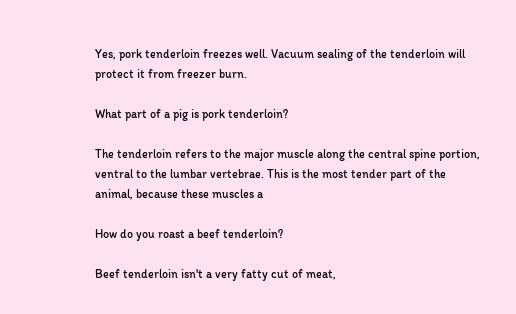Yes, pork tenderloin freezes well. Vacuum sealing of the tenderloin will protect it from freezer burn.

What part of a pig is pork tenderloin?

The tenderloin refers to the major muscle along the central spine portion, ventral to the lumbar vertebrae. This is the most tender part of the animal, because these muscles a

How do you roast a beef tenderloin?

Beef tenderloin isn't a very fatty cut of meat,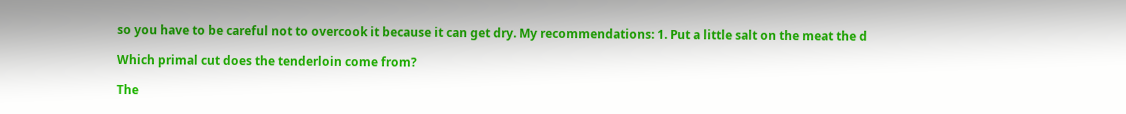so you have to be careful not to overcook it because it can get dry. My recommendations: 1. Put a little salt on the meat the d

Which primal cut does the tenderloin come from?

The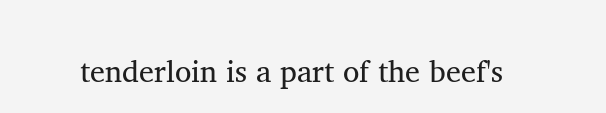tenderloin is a part of the beef's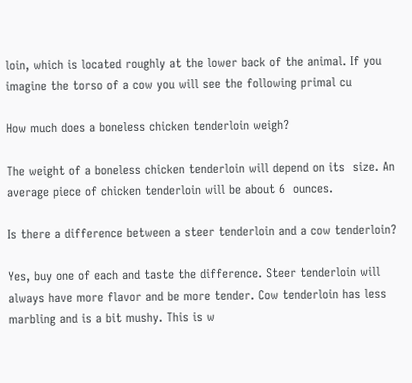loin, which is located roughly at the lower back of the animal. If you imagine the torso of a cow you will see the following primal cu

How much does a boneless chicken tenderloin weigh?

The weight of a boneless chicken tenderloin will depend on its  size. An average piece of chicken tenderloin will be about 6  ounces.

Is there a difference between a steer tenderloin and a cow tenderloin?

Yes, buy one of each and taste the difference. Steer tenderloin will always have more flavor and be more tender. Cow tenderloin has less marbling and is a bit mushy. This is w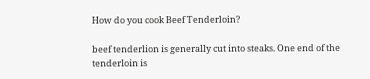How do you cook Beef Tenderloin?

beef tenderlion is generally cut into steaks. One end of the tenderloin is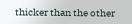thicker than the other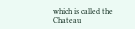which is called the Chateau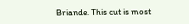Briande. This cut is most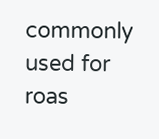commonly used for roas